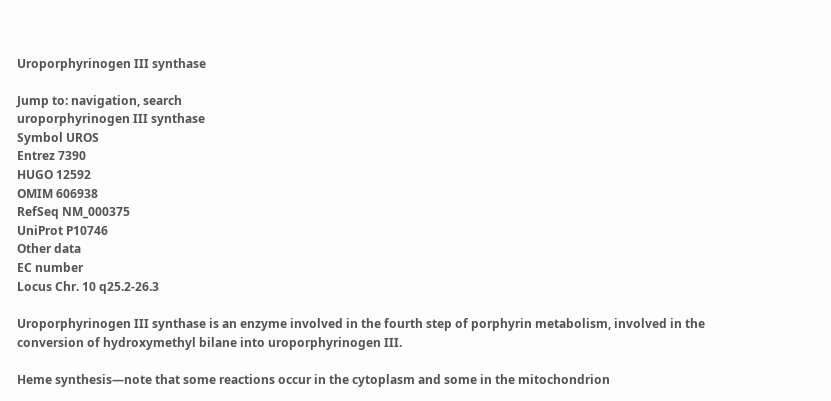Uroporphyrinogen III synthase

Jump to: navigation, search
uroporphyrinogen III synthase
Symbol UROS
Entrez 7390
HUGO 12592
OMIM 606938
RefSeq NM_000375
UniProt P10746
Other data
EC number
Locus Chr. 10 q25.2-26.3

Uroporphyrinogen III synthase is an enzyme involved in the fourth step of porphyrin metabolism, involved in the conversion of hydroxymethyl bilane into uroporphyrinogen III.

Heme synthesis—note that some reactions occur in the cytoplasm and some in the mitochondrion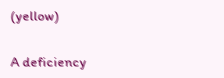(yellow)


A deficiency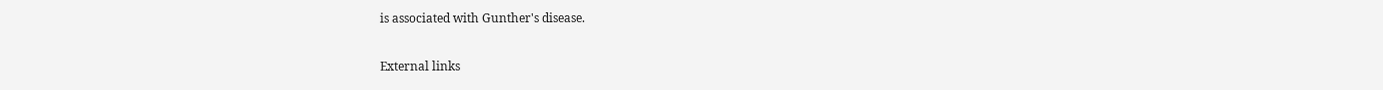is associated with Gunther's disease.

External links